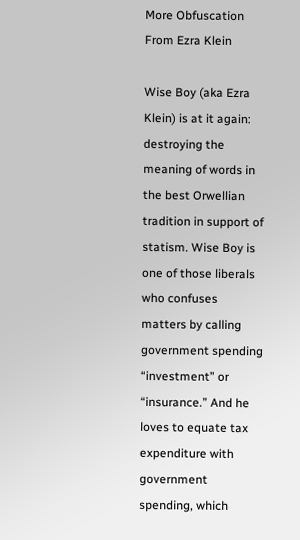More Obfuscation From Ezra Klein

Wise Boy (aka Ezra Klein) is at it again:  destroying the meaning of words in the best Orwellian tradition in support of statism. Wise Boy is one of those liberals who confuses matters by calling government spending “investment” or “insurance.” And he loves to equate tax expenditure with government spending, which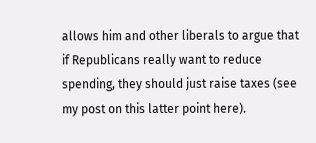allows him and other liberals to argue that if Republicans really want to reduce spending, they should just raise taxes (see my post on this latter point here).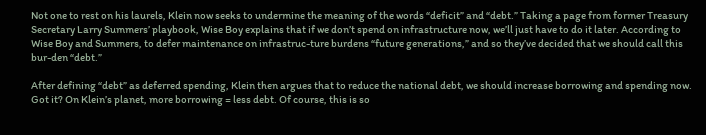Not one to rest on his laurels, Klein now seeks to undermine the meaning of the words “deficit” and “debt.” Taking a page from former Treasury Secretary Larry Summers’ playbook, Wise Boy explains that if we don’t spend on infrastructure now, we’ll just have to do it later. According to Wise Boy and Summers, to defer maintenance on infrastruc-ture burdens “future generations,” and so they’ve decided that we should call this bur-den “debt.”

After defining “debt” as deferred spending, Klein then argues that to reduce the national debt, we should increase borrowing and spending now. Got it? On Klein’s planet, more borrowing = less debt. Of course, this is so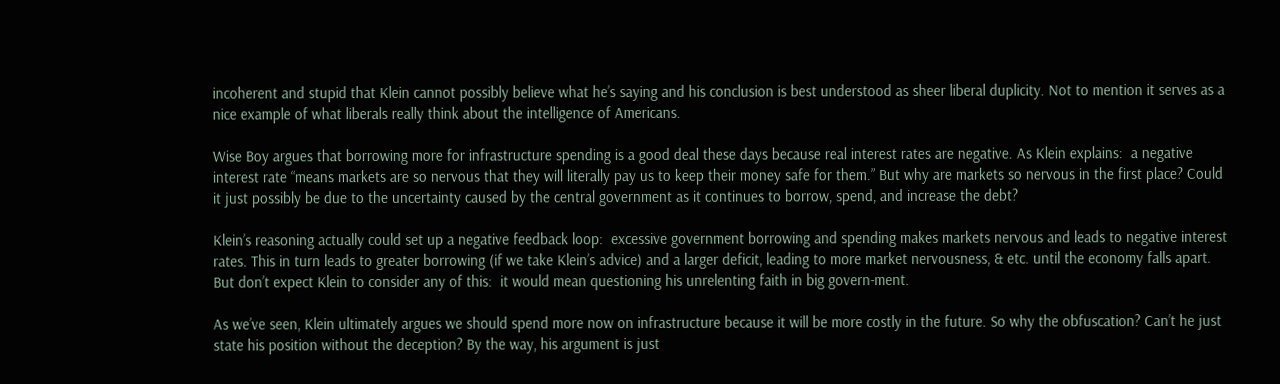incoherent and stupid that Klein cannot possibly believe what he’s saying and his conclusion is best understood as sheer liberal duplicity. Not to mention it serves as a nice example of what liberals really think about the intelligence of Americans.

Wise Boy argues that borrowing more for infrastructure spending is a good deal these days because real interest rates are negative. As Klein explains:  a negative interest rate “means markets are so nervous that they will literally pay us to keep their money safe for them.” But why are markets so nervous in the first place? Could it just possibly be due to the uncertainty caused by the central government as it continues to borrow, spend, and increase the debt?

Klein’s reasoning actually could set up a negative feedback loop:  excessive government borrowing and spending makes markets nervous and leads to negative interest rates. This in turn leads to greater borrowing (if we take Klein’s advice) and a larger deficit, leading to more market nervousness, & etc. until the economy falls apart. But don’t expect Klein to consider any of this:  it would mean questioning his unrelenting faith in big govern-ment.

As we’ve seen, Klein ultimately argues we should spend more now on infrastructure because it will be more costly in the future. So why the obfuscation? Can’t he just state his position without the deception? By the way, his argument is just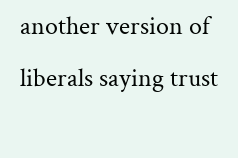another version of liberals saying trust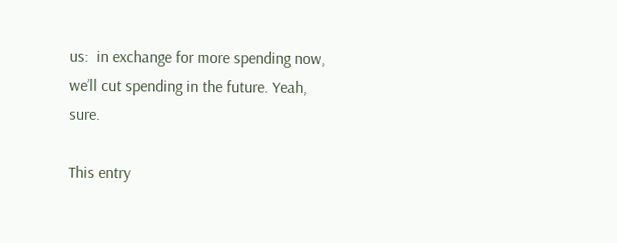us:  in exchange for more spending now, we’ll cut spending in the future. Yeah, sure.

This entry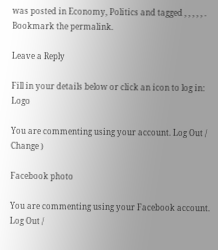was posted in Economy, Politics and tagged , , , , , . Bookmark the permalink.

Leave a Reply

Fill in your details below or click an icon to log in: Logo

You are commenting using your account. Log Out /  Change )

Facebook photo

You are commenting using your Facebook account. Log Out /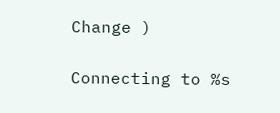Change )

Connecting to %s